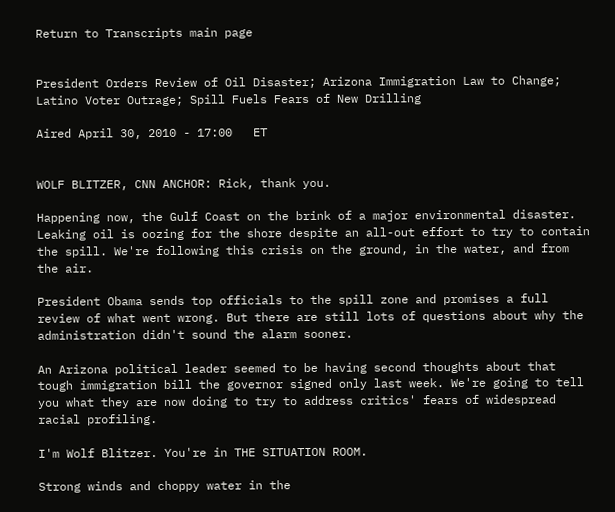Return to Transcripts main page


President Orders Review of Oil Disaster; Arizona Immigration Law to Change; Latino Voter Outrage; Spill Fuels Fears of New Drilling

Aired April 30, 2010 - 17:00   ET


WOLF BLITZER, CNN ANCHOR: Rick, thank you.

Happening now, the Gulf Coast on the brink of a major environmental disaster. Leaking oil is oozing for the shore despite an all-out effort to try to contain the spill. We're following this crisis on the ground, in the water, and from the air.

President Obama sends top officials to the spill zone and promises a full review of what went wrong. But there are still lots of questions about why the administration didn't sound the alarm sooner.

An Arizona political leader seemed to be having second thoughts about that tough immigration bill the governor signed only last week. We're going to tell you what they are now doing to try to address critics' fears of widespread racial profiling.

I'm Wolf Blitzer. You're in THE SITUATION ROOM.

Strong winds and choppy water in the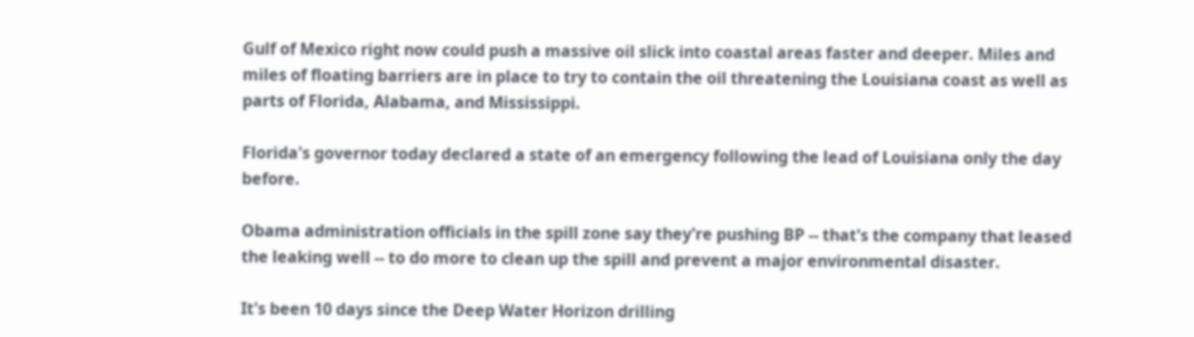Gulf of Mexico right now could push a massive oil slick into coastal areas faster and deeper. Miles and miles of floating barriers are in place to try to contain the oil threatening the Louisiana coast as well as parts of Florida, Alabama, and Mississippi.

Florida's governor today declared a state of an emergency following the lead of Louisiana only the day before.

Obama administration officials in the spill zone say they're pushing BP -- that's the company that leased the leaking well -- to do more to clean up the spill and prevent a major environmental disaster.

It's been 10 days since the Deep Water Horizon drilling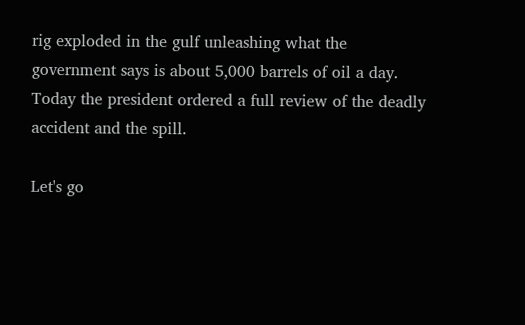rig exploded in the gulf unleashing what the government says is about 5,000 barrels of oil a day. Today the president ordered a full review of the deadly accident and the spill.

Let's go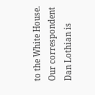to the White House. Our correspondent Dan Lothian is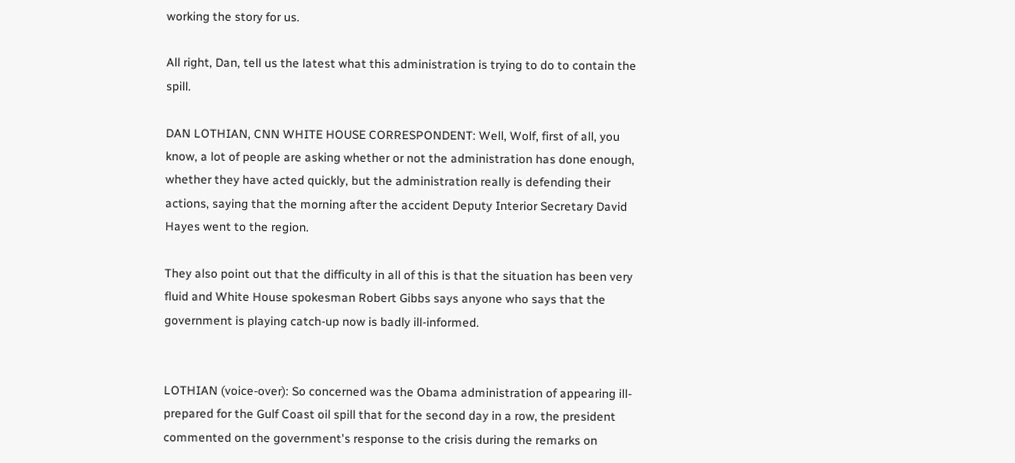working the story for us.

All right, Dan, tell us the latest what this administration is trying to do to contain the spill.

DAN LOTHIAN, CNN WHITE HOUSE CORRESPONDENT: Well, Wolf, first of all, you know, a lot of people are asking whether or not the administration has done enough, whether they have acted quickly, but the administration really is defending their actions, saying that the morning after the accident Deputy Interior Secretary David Hayes went to the region.

They also point out that the difficulty in all of this is that the situation has been very fluid and White House spokesman Robert Gibbs says anyone who says that the government is playing catch-up now is badly ill-informed.


LOTHIAN (voice-over): So concerned was the Obama administration of appearing ill-prepared for the Gulf Coast oil spill that for the second day in a row, the president commented on the government's response to the crisis during the remarks on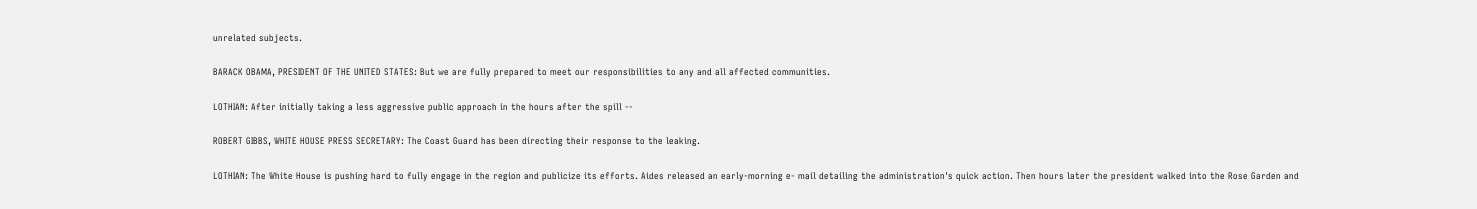unrelated subjects.

BARACK OBAMA, PRESIDENT OF THE UNITED STATES: But we are fully prepared to meet our responsibilities to any and all affected communities.

LOTHIAN: After initially taking a less aggressive public approach in the hours after the spill --

ROBERT GIBBS, WHITE HOUSE PRESS SECRETARY: The Coast Guard has been directing their response to the leaking.

LOTHIAN: The White House is pushing hard to fully engage in the region and publicize its efforts. Aides released an early-morning e- mail detailing the administration's quick action. Then hours later the president walked into the Rose Garden and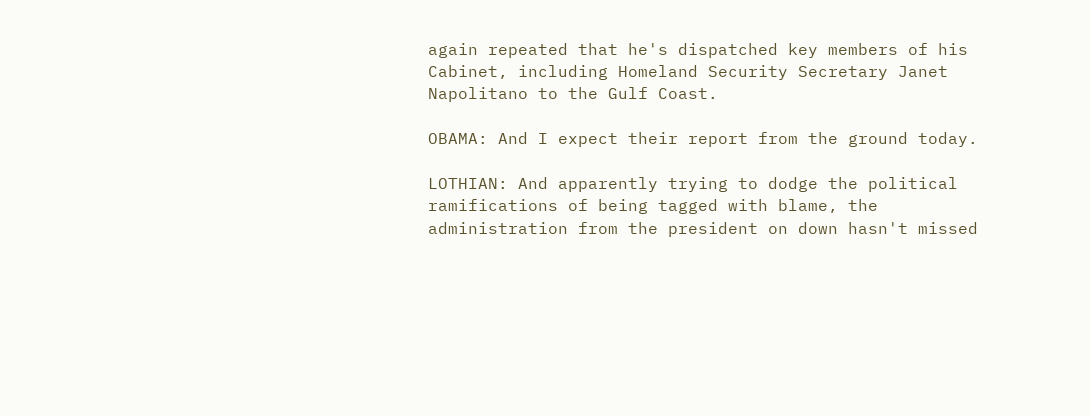again repeated that he's dispatched key members of his Cabinet, including Homeland Security Secretary Janet Napolitano to the Gulf Coast.

OBAMA: And I expect their report from the ground today.

LOTHIAN: And apparently trying to dodge the political ramifications of being tagged with blame, the administration from the president on down hasn't missed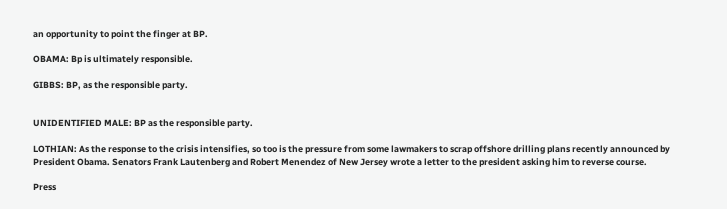an opportunity to point the finger at BP.

OBAMA: Bp is ultimately responsible.

GIBBS: BP, as the responsible party.


UNIDENTIFIED MALE: BP as the responsible party.

LOTHIAN: As the response to the crisis intensifies, so too is the pressure from some lawmakers to scrap offshore drilling plans recently announced by President Obama. Senators Frank Lautenberg and Robert Menendez of New Jersey wrote a letter to the president asking him to reverse course.

Press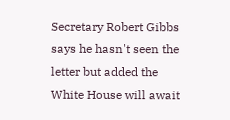Secretary Robert Gibbs says he hasn't seen the letter but added the White House will await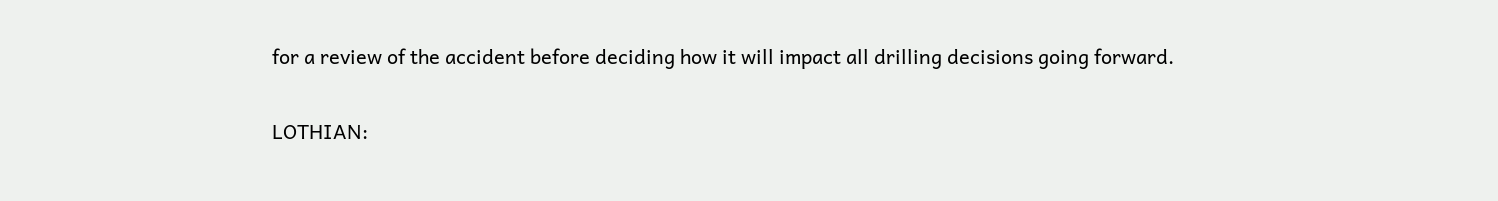for a review of the accident before deciding how it will impact all drilling decisions going forward.


LOTHIAN: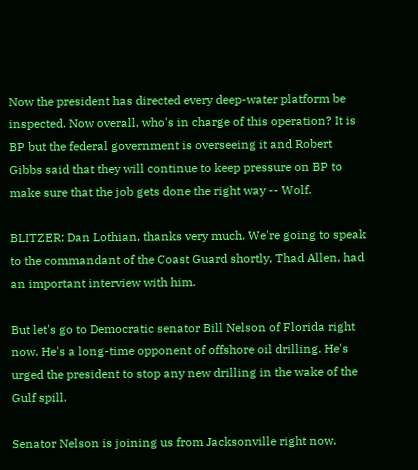Now the president has directed every deep-water platform be inspected. Now overall, who's in charge of this operation? It is BP but the federal government is overseeing it and Robert Gibbs said that they will continue to keep pressure on BP to make sure that the job gets done the right way -- Wolf.

BLITZER: Dan Lothian, thanks very much. We're going to speak to the commandant of the Coast Guard shortly, Thad Allen, had an important interview with him.

But let's go to Democratic senator Bill Nelson of Florida right now. He's a long-time opponent of offshore oil drilling. He's urged the president to stop any new drilling in the wake of the Gulf spill.

Senator Nelson is joining us from Jacksonville right now.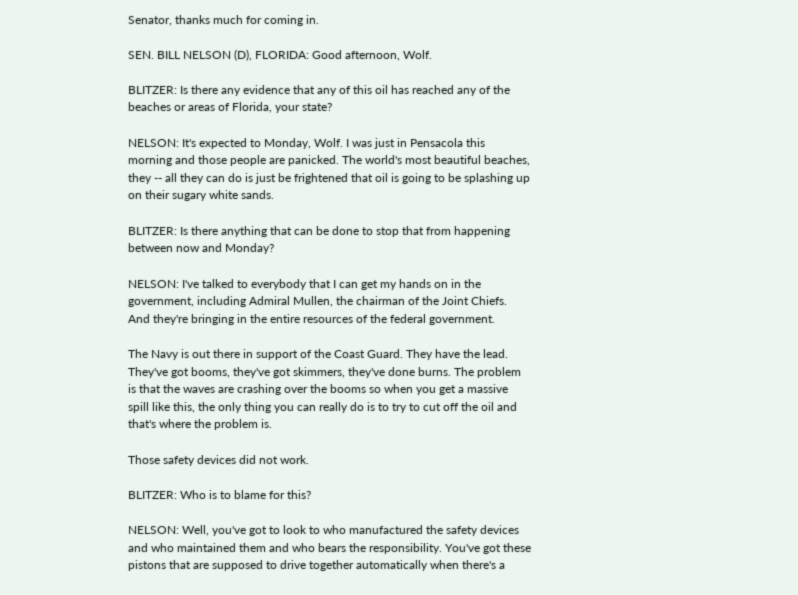Senator, thanks much for coming in.

SEN. BILL NELSON (D), FLORIDA: Good afternoon, Wolf.

BLITZER: Is there any evidence that any of this oil has reached any of the beaches or areas of Florida, your state?

NELSON: It's expected to Monday, Wolf. I was just in Pensacola this morning and those people are panicked. The world's most beautiful beaches, they -- all they can do is just be frightened that oil is going to be splashing up on their sugary white sands.

BLITZER: Is there anything that can be done to stop that from happening between now and Monday?

NELSON: I've talked to everybody that I can get my hands on in the government, including Admiral Mullen, the chairman of the Joint Chiefs. And they're bringing in the entire resources of the federal government.

The Navy is out there in support of the Coast Guard. They have the lead. They've got booms, they've got skimmers, they've done burns. The problem is that the waves are crashing over the booms so when you get a massive spill like this, the only thing you can really do is to try to cut off the oil and that's where the problem is.

Those safety devices did not work.

BLITZER: Who is to blame for this?

NELSON: Well, you've got to look to who manufactured the safety devices and who maintained them and who bears the responsibility. You've got these pistons that are supposed to drive together automatically when there's a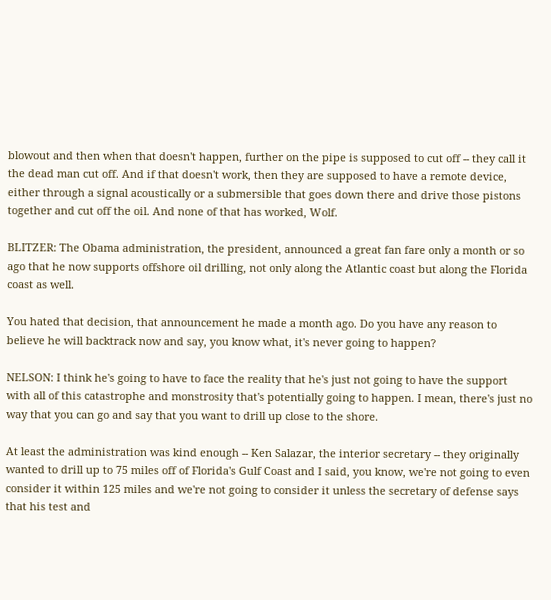blowout and then when that doesn't happen, further on the pipe is supposed to cut off -- they call it the dead man cut off. And if that doesn't work, then they are supposed to have a remote device, either through a signal acoustically or a submersible that goes down there and drive those pistons together and cut off the oil. And none of that has worked, Wolf.

BLITZER: The Obama administration, the president, announced a great fan fare only a month or so ago that he now supports offshore oil drilling, not only along the Atlantic coast but along the Florida coast as well.

You hated that decision, that announcement he made a month ago. Do you have any reason to believe he will backtrack now and say, you know what, it's never going to happen?

NELSON: I think he's going to have to face the reality that he's just not going to have the support with all of this catastrophe and monstrosity that's potentially going to happen. I mean, there's just no way that you can go and say that you want to drill up close to the shore.

At least the administration was kind enough -- Ken Salazar, the interior secretary -- they originally wanted to drill up to 75 miles off of Florida's Gulf Coast and I said, you know, we're not going to even consider it within 125 miles and we're not going to consider it unless the secretary of defense says that his test and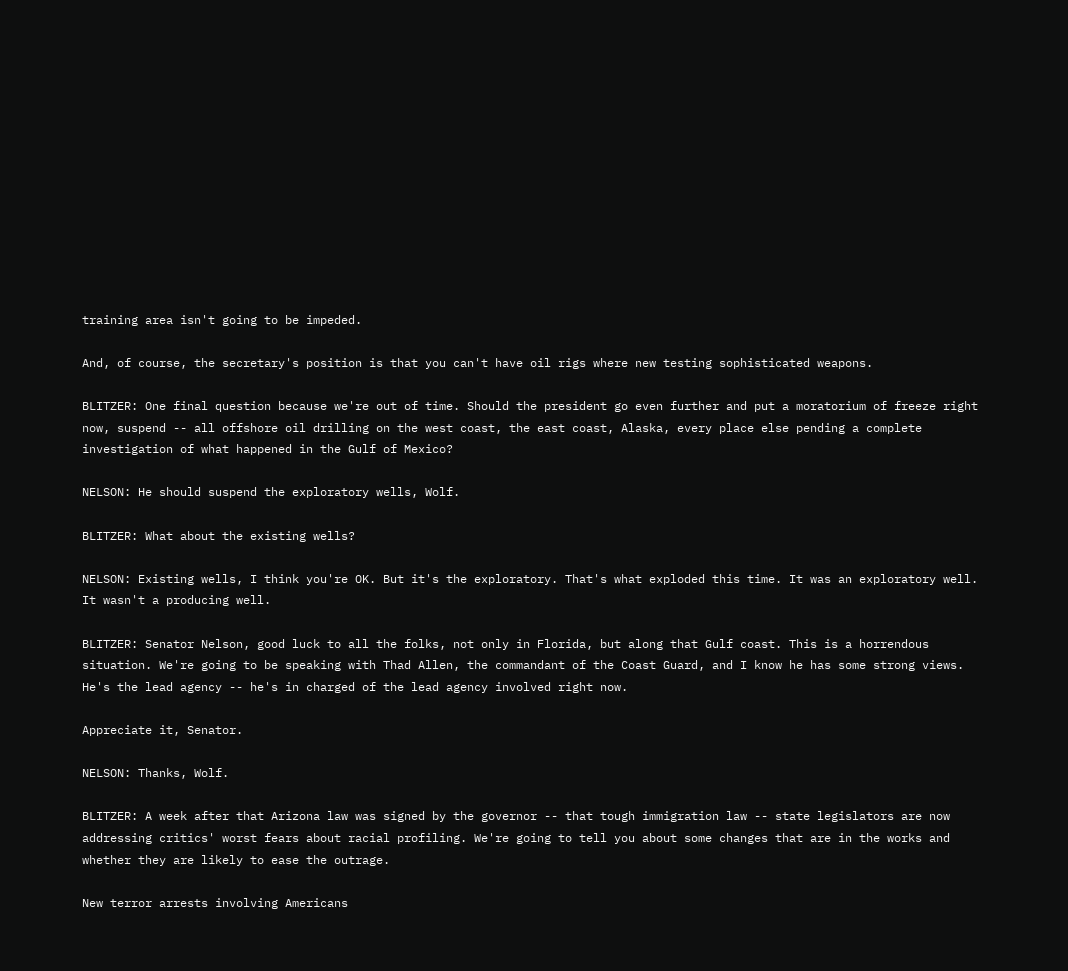training area isn't going to be impeded.

And, of course, the secretary's position is that you can't have oil rigs where new testing sophisticated weapons.

BLITZER: One final question because we're out of time. Should the president go even further and put a moratorium of freeze right now, suspend -- all offshore oil drilling on the west coast, the east coast, Alaska, every place else pending a complete investigation of what happened in the Gulf of Mexico?

NELSON: He should suspend the exploratory wells, Wolf.

BLITZER: What about the existing wells?

NELSON: Existing wells, I think you're OK. But it's the exploratory. That's what exploded this time. It was an exploratory well. It wasn't a producing well.

BLITZER: Senator Nelson, good luck to all the folks, not only in Florida, but along that Gulf coast. This is a horrendous situation. We're going to be speaking with Thad Allen, the commandant of the Coast Guard, and I know he has some strong views. He's the lead agency -- he's in charged of the lead agency involved right now.

Appreciate it, Senator.

NELSON: Thanks, Wolf.

BLITZER: A week after that Arizona law was signed by the governor -- that tough immigration law -- state legislators are now addressing critics' worst fears about racial profiling. We're going to tell you about some changes that are in the works and whether they are likely to ease the outrage.

New terror arrests involving Americans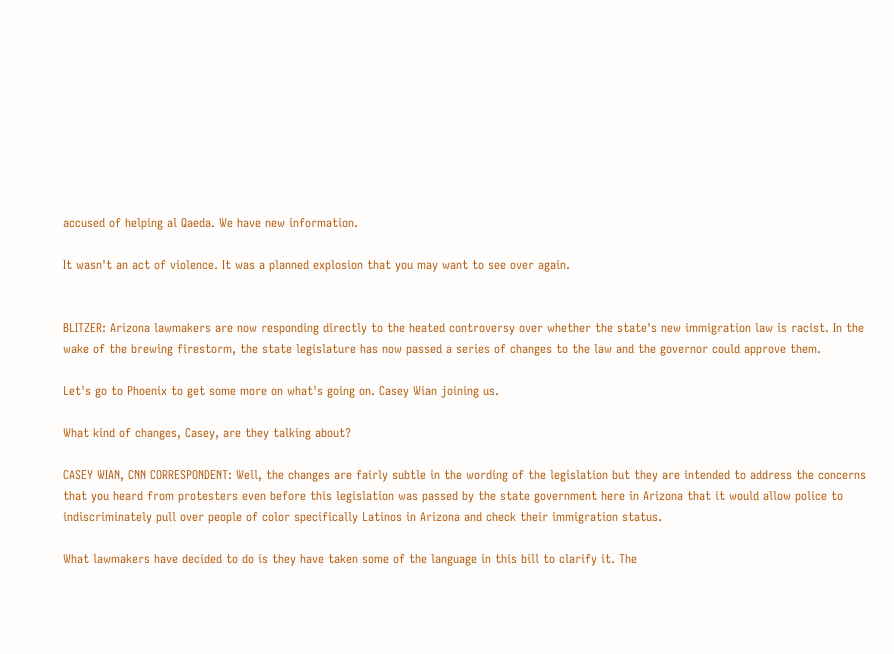accused of helping al Qaeda. We have new information.

It wasn't an act of violence. It was a planned explosion that you may want to see over again.


BLITZER: Arizona lawmakers are now responding directly to the heated controversy over whether the state's new immigration law is racist. In the wake of the brewing firestorm, the state legislature has now passed a series of changes to the law and the governor could approve them.

Let's go to Phoenix to get some more on what's going on. Casey Wian joining us.

What kind of changes, Casey, are they talking about?

CASEY WIAN, CNN CORRESPONDENT: Well, the changes are fairly subtle in the wording of the legislation but they are intended to address the concerns that you heard from protesters even before this legislation was passed by the state government here in Arizona that it would allow police to indiscriminately pull over people of color specifically Latinos in Arizona and check their immigration status.

What lawmakers have decided to do is they have taken some of the language in this bill to clarify it. The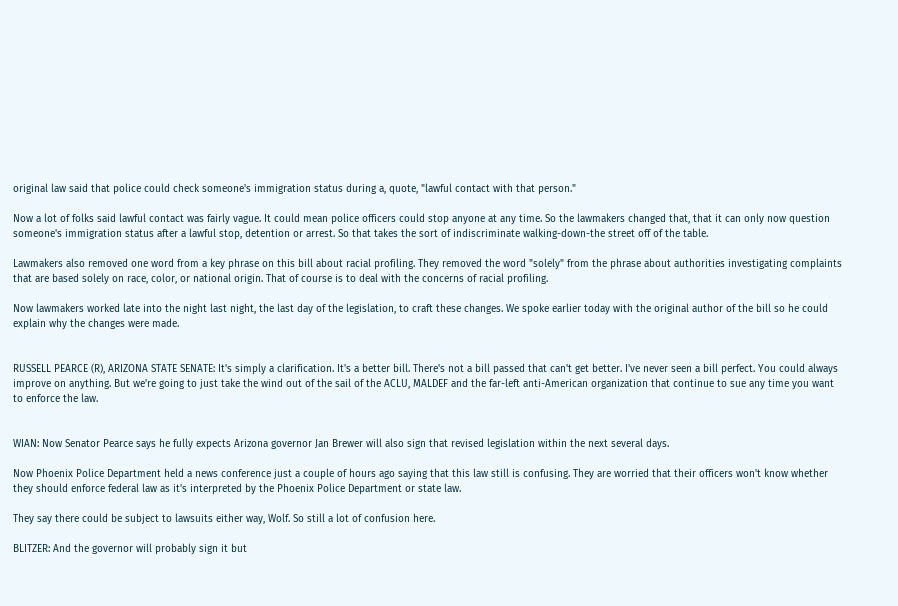original law said that police could check someone's immigration status during a, quote, "lawful contact with that person."

Now a lot of folks said lawful contact was fairly vague. It could mean police officers could stop anyone at any time. So the lawmakers changed that, that it can only now question someone's immigration status after a lawful stop, detention or arrest. So that takes the sort of indiscriminate walking-down-the street off of the table.

Lawmakers also removed one word from a key phrase on this bill about racial profiling. They removed the word "solely" from the phrase about authorities investigating complaints that are based solely on race, color, or national origin. That of course is to deal with the concerns of racial profiling.

Now lawmakers worked late into the night last night, the last day of the legislation, to craft these changes. We spoke earlier today with the original author of the bill so he could explain why the changes were made.


RUSSELL PEARCE (R), ARIZONA STATE SENATE: It's simply a clarification. It's a better bill. There's not a bill passed that can't get better. I've never seen a bill perfect. You could always improve on anything. But we're going to just take the wind out of the sail of the ACLU, MALDEF and the far-left anti-American organization that continue to sue any time you want to enforce the law.


WIAN: Now Senator Pearce says he fully expects Arizona governor Jan Brewer will also sign that revised legislation within the next several days.

Now Phoenix Police Department held a news conference just a couple of hours ago saying that this law still is confusing. They are worried that their officers won't know whether they should enforce federal law as it's interpreted by the Phoenix Police Department or state law.

They say there could be subject to lawsuits either way, Wolf. So still a lot of confusion here.

BLITZER: And the governor will probably sign it but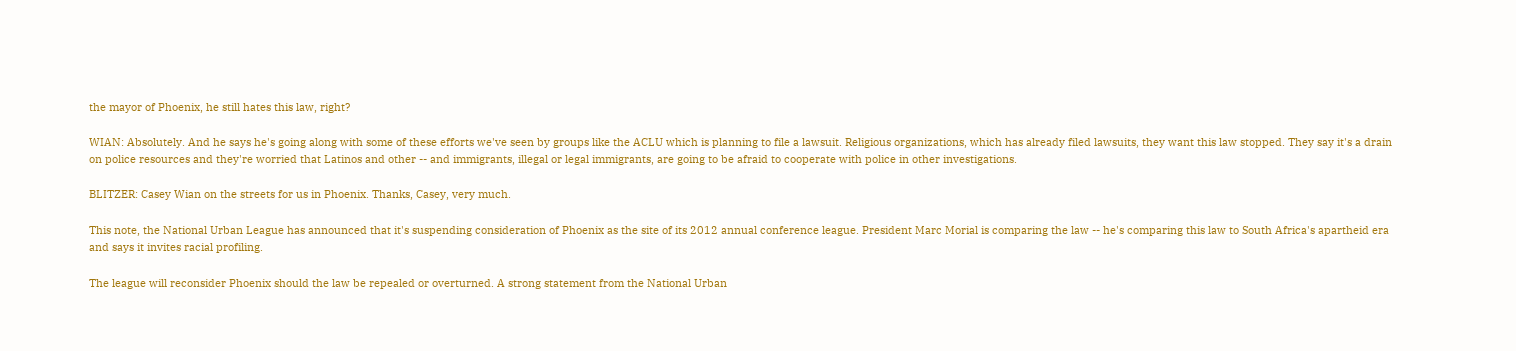the mayor of Phoenix, he still hates this law, right?

WIAN: Absolutely. And he says he's going along with some of these efforts we've seen by groups like the ACLU which is planning to file a lawsuit. Religious organizations, which has already filed lawsuits, they want this law stopped. They say it's a drain on police resources and they're worried that Latinos and other -- and immigrants, illegal or legal immigrants, are going to be afraid to cooperate with police in other investigations.

BLITZER: Casey Wian on the streets for us in Phoenix. Thanks, Casey, very much.

This note, the National Urban League has announced that it's suspending consideration of Phoenix as the site of its 2012 annual conference league. President Marc Morial is comparing the law -- he's comparing this law to South Africa's apartheid era and says it invites racial profiling.

The league will reconsider Phoenix should the law be repealed or overturned. A strong statement from the National Urban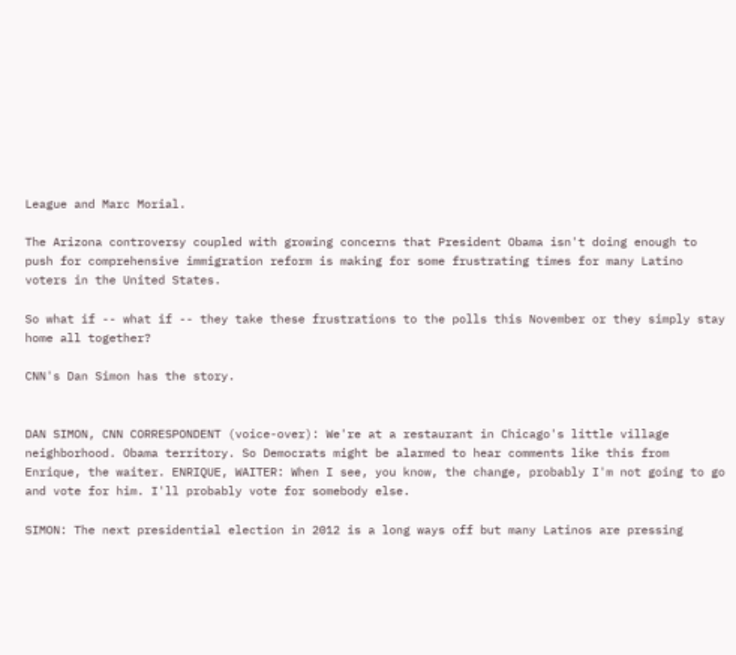League and Marc Morial.

The Arizona controversy coupled with growing concerns that President Obama isn't doing enough to push for comprehensive immigration reform is making for some frustrating times for many Latino voters in the United States.

So what if -- what if -- they take these frustrations to the polls this November or they simply stay home all together?

CNN's Dan Simon has the story.


DAN SIMON, CNN CORRESPONDENT (voice-over): We're at a restaurant in Chicago's little village neighborhood. Obama territory. So Democrats might be alarmed to hear comments like this from Enrique, the waiter. ENRIQUE, WAITER: When I see, you know, the change, probably I'm not going to go and vote for him. I'll probably vote for somebody else.

SIMON: The next presidential election in 2012 is a long ways off but many Latinos are pressing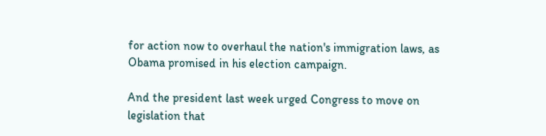for action now to overhaul the nation's immigration laws, as Obama promised in his election campaign.

And the president last week urged Congress to move on legislation that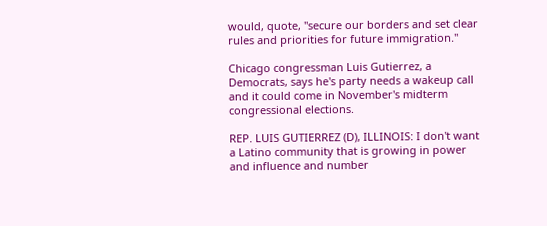would, quote, "secure our borders and set clear rules and priorities for future immigration."

Chicago congressman Luis Gutierrez, a Democrats, says he's party needs a wakeup call and it could come in November's midterm congressional elections.

REP. LUIS GUTIERREZ (D), ILLINOIS: I don't want a Latino community that is growing in power and influence and number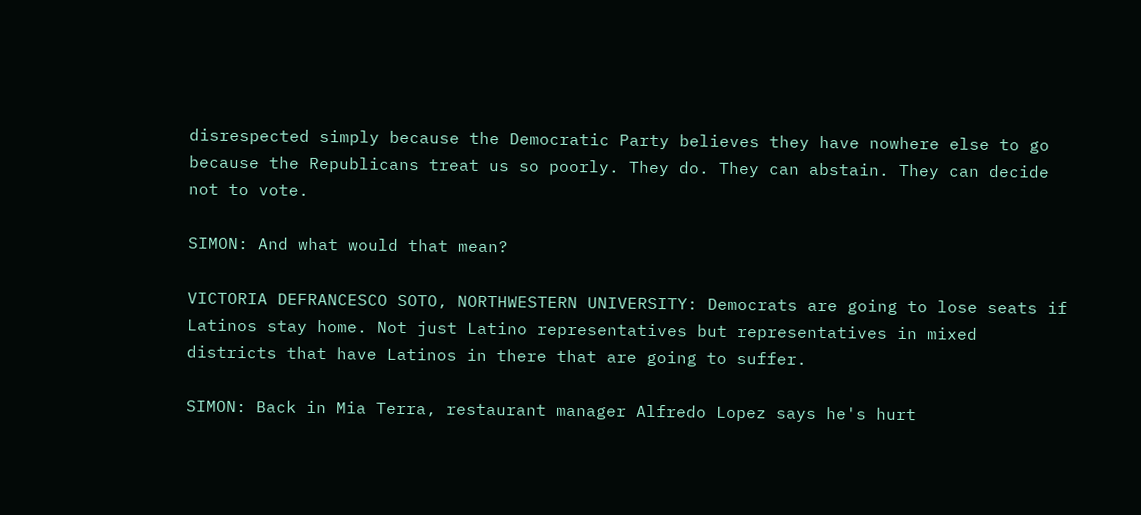disrespected simply because the Democratic Party believes they have nowhere else to go because the Republicans treat us so poorly. They do. They can abstain. They can decide not to vote.

SIMON: And what would that mean?

VICTORIA DEFRANCESCO SOTO, NORTHWESTERN UNIVERSITY: Democrats are going to lose seats if Latinos stay home. Not just Latino representatives but representatives in mixed districts that have Latinos in there that are going to suffer.

SIMON: Back in Mia Terra, restaurant manager Alfredo Lopez says he's hurt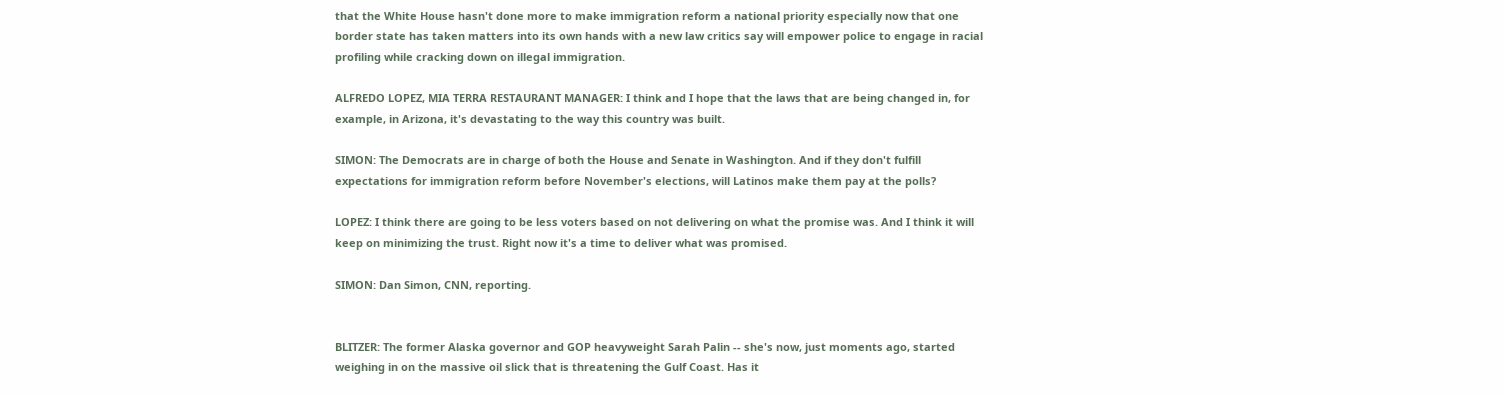that the White House hasn't done more to make immigration reform a national priority especially now that one border state has taken matters into its own hands with a new law critics say will empower police to engage in racial profiling while cracking down on illegal immigration.

ALFREDO LOPEZ, MIA TERRA RESTAURANT MANAGER: I think and I hope that the laws that are being changed in, for example, in Arizona, it's devastating to the way this country was built.

SIMON: The Democrats are in charge of both the House and Senate in Washington. And if they don't fulfill expectations for immigration reform before November's elections, will Latinos make them pay at the polls?

LOPEZ: I think there are going to be less voters based on not delivering on what the promise was. And I think it will keep on minimizing the trust. Right now it's a time to deliver what was promised.

SIMON: Dan Simon, CNN, reporting.


BLITZER: The former Alaska governor and GOP heavyweight Sarah Palin -- she's now, just moments ago, started weighing in on the massive oil slick that is threatening the Gulf Coast. Has it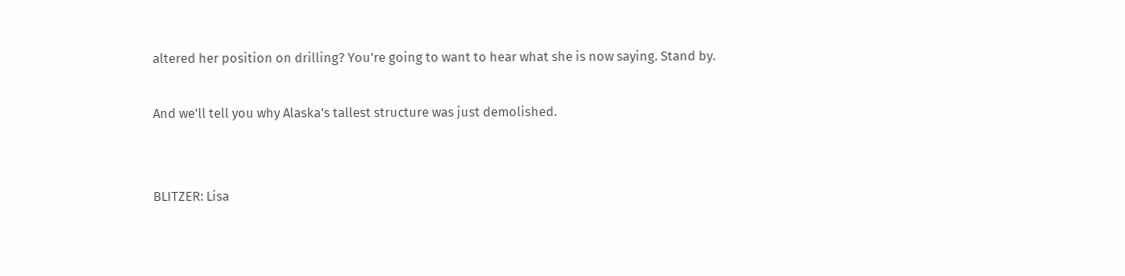altered her position on drilling? You're going to want to hear what she is now saying. Stand by.

And we'll tell you why Alaska's tallest structure was just demolished.


BLITZER: Lisa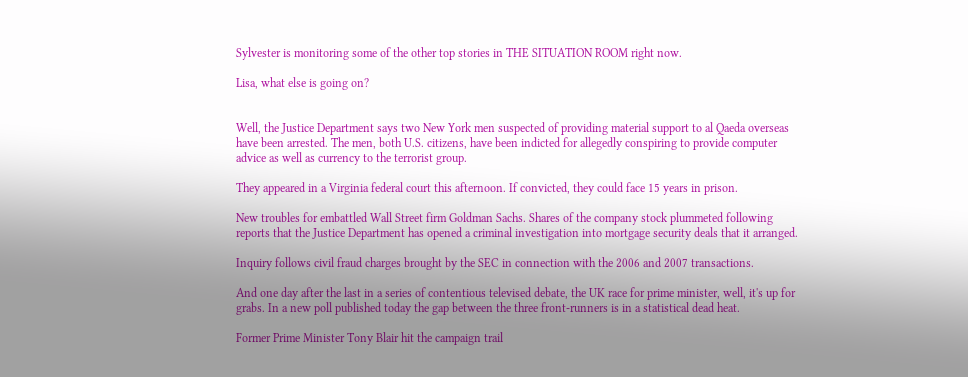Sylvester is monitoring some of the other top stories in THE SITUATION ROOM right now.

Lisa, what else is going on?


Well, the Justice Department says two New York men suspected of providing material support to al Qaeda overseas have been arrested. The men, both U.S. citizens, have been indicted for allegedly conspiring to provide computer advice as well as currency to the terrorist group.

They appeared in a Virginia federal court this afternoon. If convicted, they could face 15 years in prison.

New troubles for embattled Wall Street firm Goldman Sachs. Shares of the company stock plummeted following reports that the Justice Department has opened a criminal investigation into mortgage security deals that it arranged.

Inquiry follows civil fraud charges brought by the SEC in connection with the 2006 and 2007 transactions.

And one day after the last in a series of contentious televised debate, the UK race for prime minister, well, it's up for grabs. In a new poll published today the gap between the three front-runners is in a statistical dead heat.

Former Prime Minister Tony Blair hit the campaign trail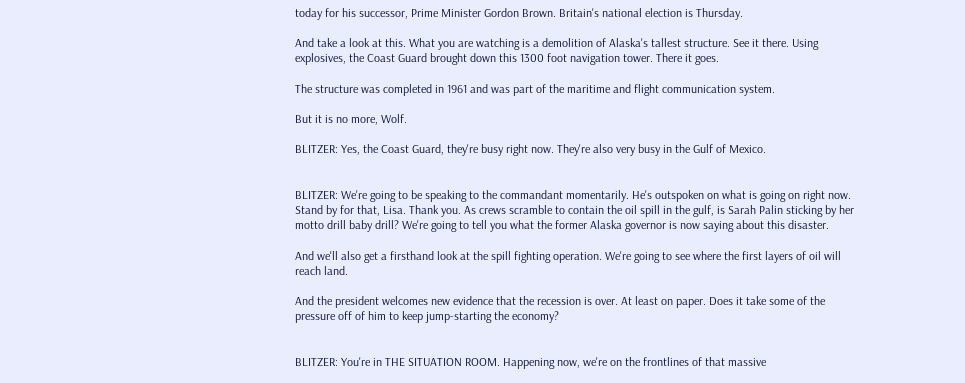today for his successor, Prime Minister Gordon Brown. Britain's national election is Thursday.

And take a look at this. What you are watching is a demolition of Alaska's tallest structure. See it there. Using explosives, the Coast Guard brought down this 1300 foot navigation tower. There it goes.

The structure was completed in 1961 and was part of the maritime and flight communication system.

But it is no more, Wolf.

BLITZER: Yes, the Coast Guard, they're busy right now. They're also very busy in the Gulf of Mexico.


BLITZER: We're going to be speaking to the commandant momentarily. He's outspoken on what is going on right now. Stand by for that, Lisa. Thank you. As crews scramble to contain the oil spill in the gulf, is Sarah Palin sticking by her motto drill baby drill? We're going to tell you what the former Alaska governor is now saying about this disaster.

And we'll also get a firsthand look at the spill fighting operation. We're going to see where the first layers of oil will reach land.

And the president welcomes new evidence that the recession is over. At least on paper. Does it take some of the pressure off of him to keep jump-starting the economy?


BLITZER: You're in THE SITUATION ROOM. Happening now, we're on the frontlines of that massive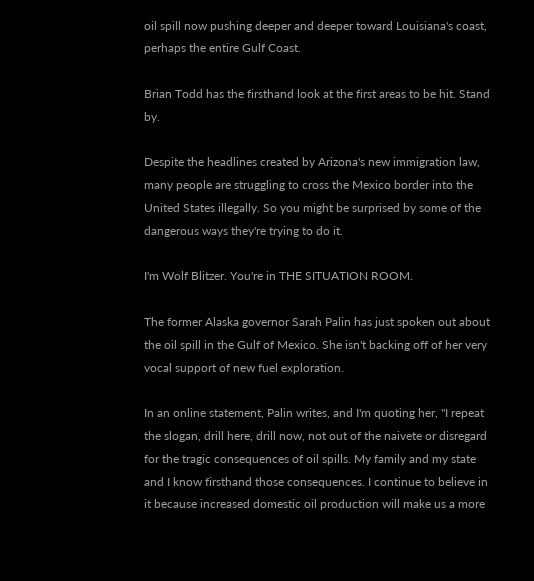oil spill now pushing deeper and deeper toward Louisiana's coast, perhaps the entire Gulf Coast.

Brian Todd has the firsthand look at the first areas to be hit. Stand by.

Despite the headlines created by Arizona's new immigration law, many people are struggling to cross the Mexico border into the United States illegally. So you might be surprised by some of the dangerous ways they're trying to do it.

I'm Wolf Blitzer. You're in THE SITUATION ROOM.

The former Alaska governor Sarah Palin has just spoken out about the oil spill in the Gulf of Mexico. She isn't backing off of her very vocal support of new fuel exploration.

In an online statement, Palin writes, and I'm quoting her, "I repeat the slogan, drill here, drill now, not out of the naivete or disregard for the tragic consequences of oil spills. My family and my state and I know firsthand those consequences. I continue to believe in it because increased domestic oil production will make us a more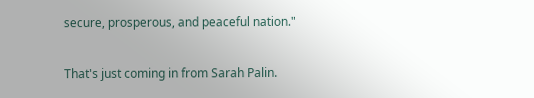secure, prosperous, and peaceful nation."

That's just coming in from Sarah Palin.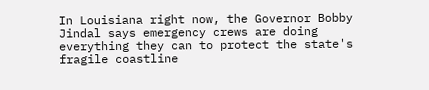In Louisiana right now, the Governor Bobby Jindal says emergency crews are doing everything they can to protect the state's fragile coastline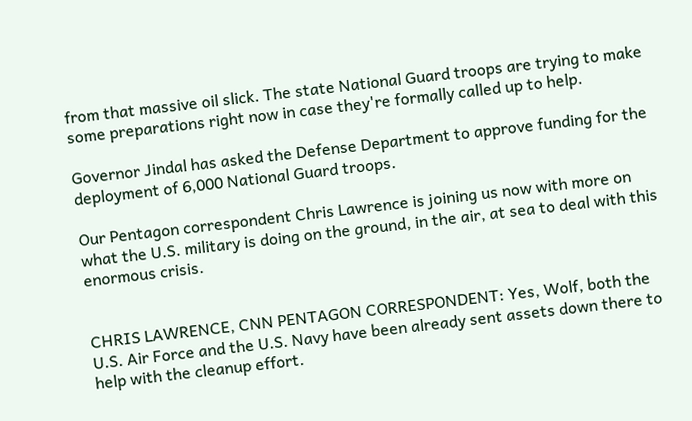from that massive oil slick. The state National Guard troops are trying to make some preparations right now in case they're formally called up to help.

Governor Jindal has asked the Defense Department to approve funding for the deployment of 6,000 National Guard troops.

Our Pentagon correspondent Chris Lawrence is joining us now with more on what the U.S. military is doing on the ground, in the air, at sea to deal with this enormous crisis.


CHRIS LAWRENCE, CNN PENTAGON CORRESPONDENT: Yes, Wolf, both the U.S. Air Force and the U.S. Navy have been already sent assets down there to help with the cleanup effort.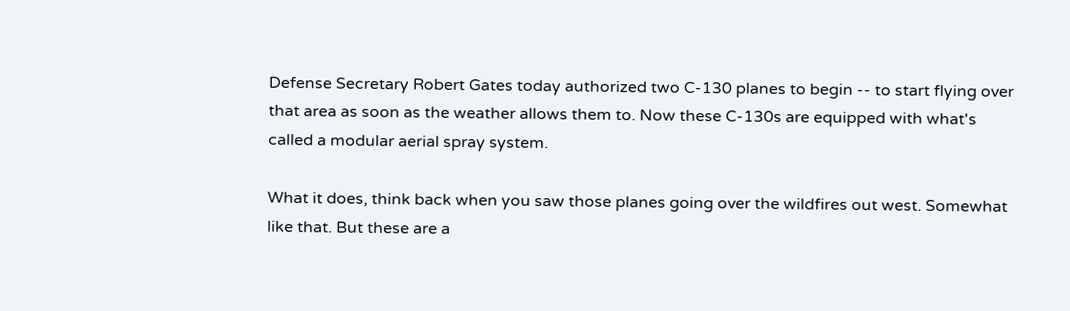Defense Secretary Robert Gates today authorized two C-130 planes to begin -- to start flying over that area as soon as the weather allows them to. Now these C-130s are equipped with what's called a modular aerial spray system.

What it does, think back when you saw those planes going over the wildfires out west. Somewhat like that. But these are a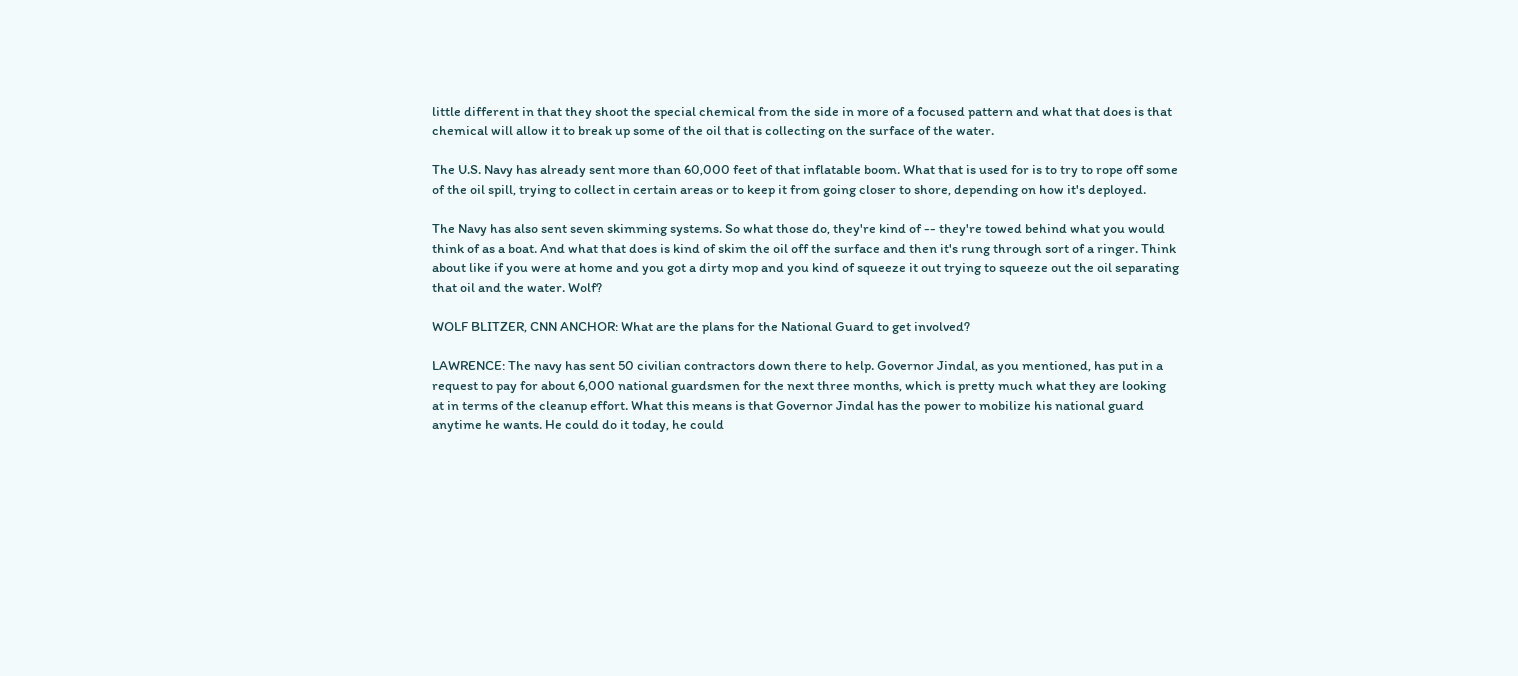little different in that they shoot the special chemical from the side in more of a focused pattern and what that does is that chemical will allow it to break up some of the oil that is collecting on the surface of the water.

The U.S. Navy has already sent more than 60,000 feet of that inflatable boom. What that is used for is to try to rope off some of the oil spill, trying to collect in certain areas or to keep it from going closer to shore, depending on how it's deployed.

The Navy has also sent seven skimming systems. So what those do, they're kind of -- they're towed behind what you would think of as a boat. And what that does is kind of skim the oil off the surface and then it's rung through sort of a ringer. Think about like if you were at home and you got a dirty mop and you kind of squeeze it out trying to squeeze out the oil separating that oil and the water. Wolf?

WOLF BLITZER, CNN ANCHOR: What are the plans for the National Guard to get involved?

LAWRENCE: The navy has sent 50 civilian contractors down there to help. Governor Jindal, as you mentioned, has put in a request to pay for about 6,000 national guardsmen for the next three months, which is pretty much what they are looking at in terms of the cleanup effort. What this means is that Governor Jindal has the power to mobilize his national guard anytime he wants. He could do it today, he could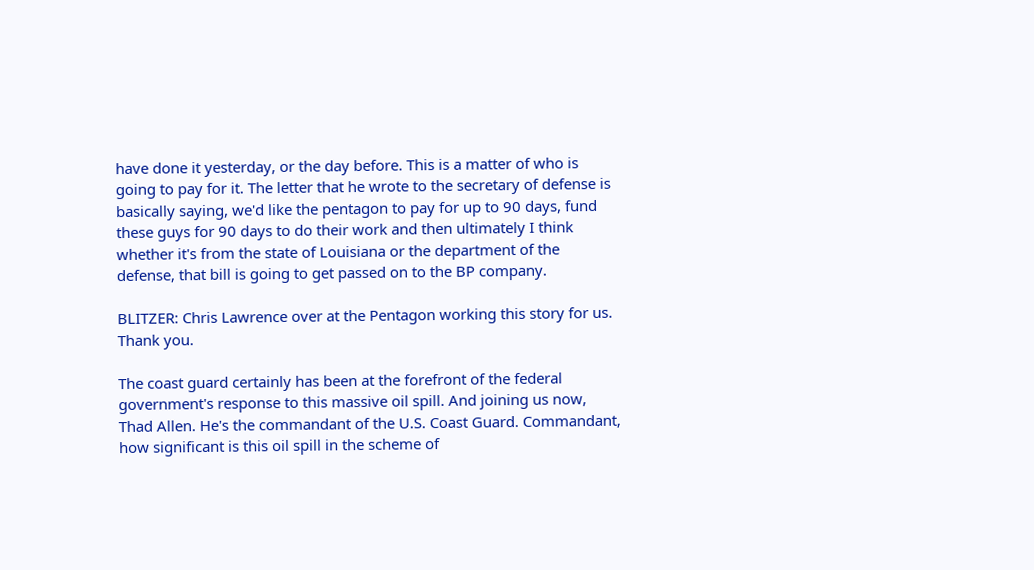have done it yesterday, or the day before. This is a matter of who is going to pay for it. The letter that he wrote to the secretary of defense is basically saying, we'd like the pentagon to pay for up to 90 days, fund these guys for 90 days to do their work and then ultimately I think whether it's from the state of Louisiana or the department of the defense, that bill is going to get passed on to the BP company.

BLITZER: Chris Lawrence over at the Pentagon working this story for us. Thank you.

The coast guard certainly has been at the forefront of the federal government's response to this massive oil spill. And joining us now, Thad Allen. He's the commandant of the U.S. Coast Guard. Commandant, how significant is this oil spill in the scheme of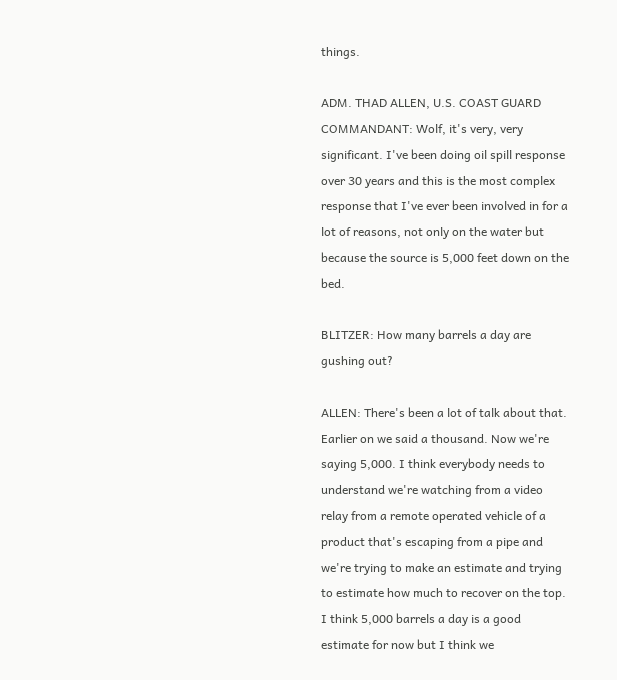things.

ADM. THAD ALLEN, U.S. COAST GUARD COMMANDANT: Wolf, it's very, very significant. I've been doing oil spill response over 30 years and this is the most complex response that I've ever been involved in for a lot of reasons, not only on the water but because the source is 5,000 feet down on the bed.

BLITZER: How many barrels a day are gushing out?

ALLEN: There's been a lot of talk about that. Earlier on we said a thousand. Now we're saying 5,000. I think everybody needs to understand we're watching from a video relay from a remote operated vehicle of a product that's escaping from a pipe and we're trying to make an estimate and trying to estimate how much to recover on the top. I think 5,000 barrels a day is a good estimate for now but I think we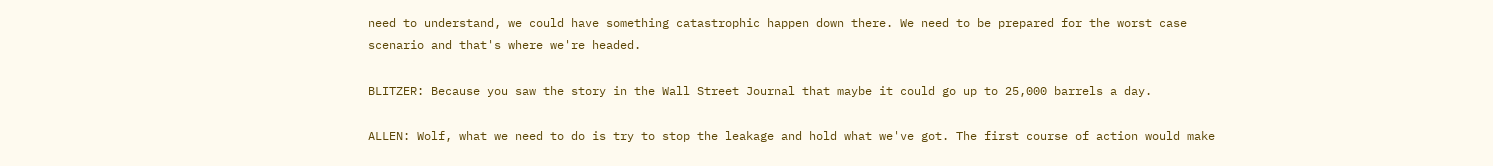need to understand, we could have something catastrophic happen down there. We need to be prepared for the worst case scenario and that's where we're headed.

BLITZER: Because you saw the story in the Wall Street Journal that maybe it could go up to 25,000 barrels a day.

ALLEN: Wolf, what we need to do is try to stop the leakage and hold what we've got. The first course of action would make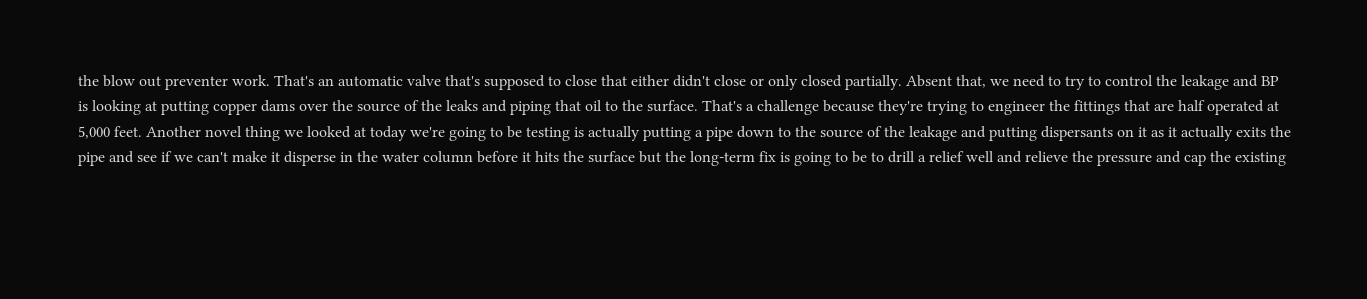the blow out preventer work. That's an automatic valve that's supposed to close that either didn't close or only closed partially. Absent that, we need to try to control the leakage and BP is looking at putting copper dams over the source of the leaks and piping that oil to the surface. That's a challenge because they're trying to engineer the fittings that are half operated at 5,000 feet. Another novel thing we looked at today we're going to be testing is actually putting a pipe down to the source of the leakage and putting dispersants on it as it actually exits the pipe and see if we can't make it disperse in the water column before it hits the surface but the long-term fix is going to be to drill a relief well and relieve the pressure and cap the existing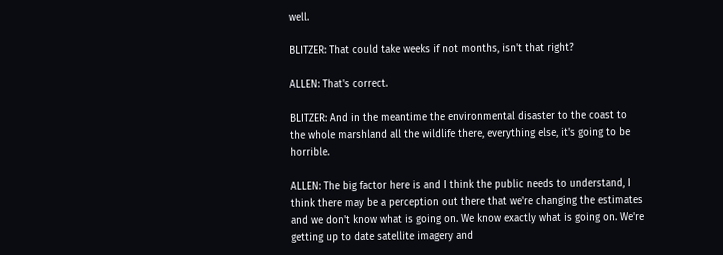well.

BLITZER: That could take weeks if not months, isn't that right?

ALLEN: That's correct.

BLITZER: And in the meantime the environmental disaster to the coast to the whole marshland all the wildlife there, everything else, it's going to be horrible.

ALLEN: The big factor here is and I think the public needs to understand, I think there may be a perception out there that we're changing the estimates and we don't know what is going on. We know exactly what is going on. We're getting up to date satellite imagery and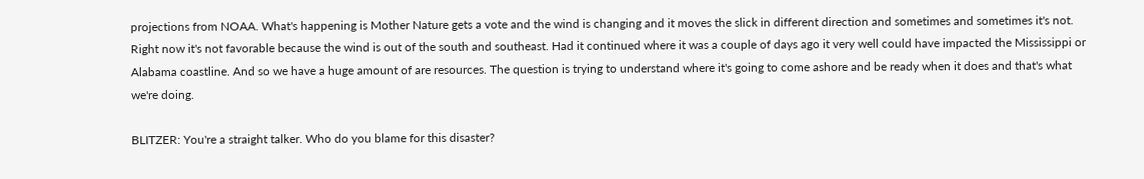projections from NOAA. What's happening is Mother Nature gets a vote and the wind is changing and it moves the slick in different direction and sometimes and sometimes it's not. Right now it's not favorable because the wind is out of the south and southeast. Had it continued where it was a couple of days ago it very well could have impacted the Mississippi or Alabama coastline. And so we have a huge amount of are resources. The question is trying to understand where it's going to come ashore and be ready when it does and that's what we're doing.

BLITZER: You're a straight talker. Who do you blame for this disaster?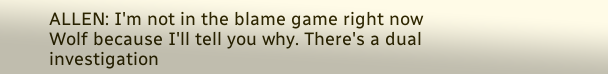ALLEN: I'm not in the blame game right now Wolf because I'll tell you why. There's a dual investigation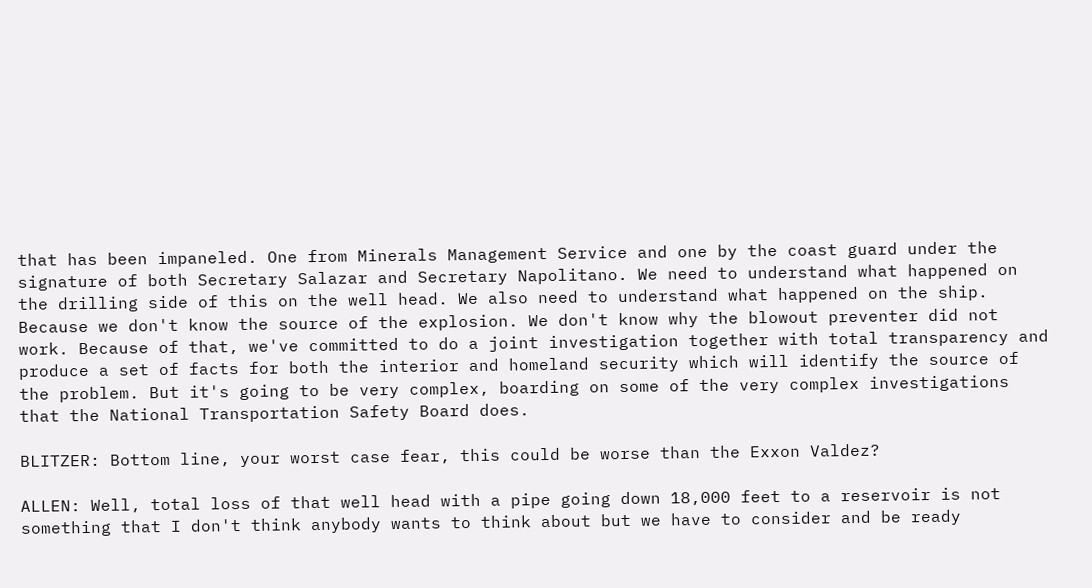that has been impaneled. One from Minerals Management Service and one by the coast guard under the signature of both Secretary Salazar and Secretary Napolitano. We need to understand what happened on the drilling side of this on the well head. We also need to understand what happened on the ship. Because we don't know the source of the explosion. We don't know why the blowout preventer did not work. Because of that, we've committed to do a joint investigation together with total transparency and produce a set of facts for both the interior and homeland security which will identify the source of the problem. But it's going to be very complex, boarding on some of the very complex investigations that the National Transportation Safety Board does.

BLITZER: Bottom line, your worst case fear, this could be worse than the Exxon Valdez?

ALLEN: Well, total loss of that well head with a pipe going down 18,000 feet to a reservoir is not something that I don't think anybody wants to think about but we have to consider and be ready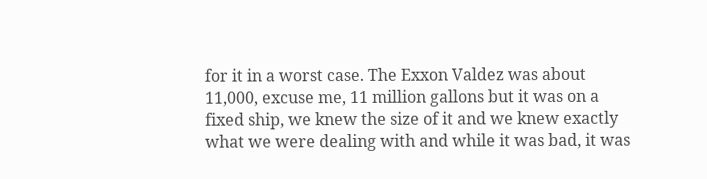for it in a worst case. The Exxon Valdez was about 11,000, excuse me, 11 million gallons but it was on a fixed ship, we knew the size of it and we knew exactly what we were dealing with and while it was bad, it was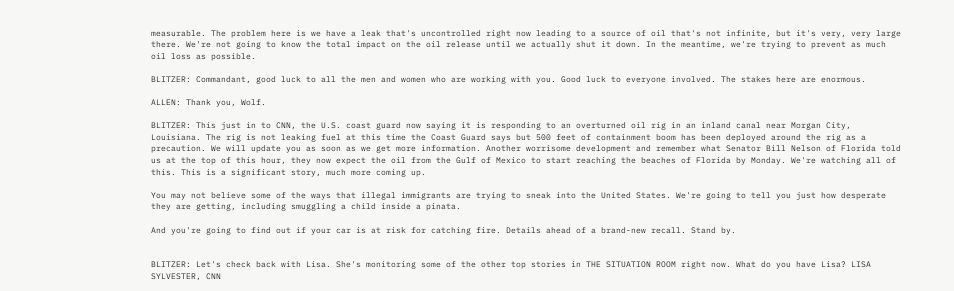measurable. The problem here is we have a leak that's uncontrolled right now leading to a source of oil that's not infinite, but it's very, very large there. We're not going to know the total impact on the oil release until we actually shut it down. In the meantime, we're trying to prevent as much oil loss as possible.

BLITZER: Commandant, good luck to all the men and women who are working with you. Good luck to everyone involved. The stakes here are enormous.

ALLEN: Thank you, Wolf.

BLITZER: This just in to CNN, the U.S. coast guard now saying it is responding to an overturned oil rig in an inland canal near Morgan City, Louisiana. The rig is not leaking fuel at this time the Coast Guard says but 500 feet of containment boom has been deployed around the rig as a precaution. We will update you as soon as we get more information. Another worrisome development and remember what Senator Bill Nelson of Florida told us at the top of this hour, they now expect the oil from the Gulf of Mexico to start reaching the beaches of Florida by Monday. We're watching all of this. This is a significant story, much more coming up.

You may not believe some of the ways that illegal immigrants are trying to sneak into the United States. We're going to tell you just how desperate they are getting, including smuggling a child inside a pinata.

And you're going to find out if your car is at risk for catching fire. Details ahead of a brand-new recall. Stand by.


BLITZER: Let's check back with Lisa. She's monitoring some of the other top stories in THE SITUATION ROOM right now. What do you have Lisa? LISA SYLVESTER, CNN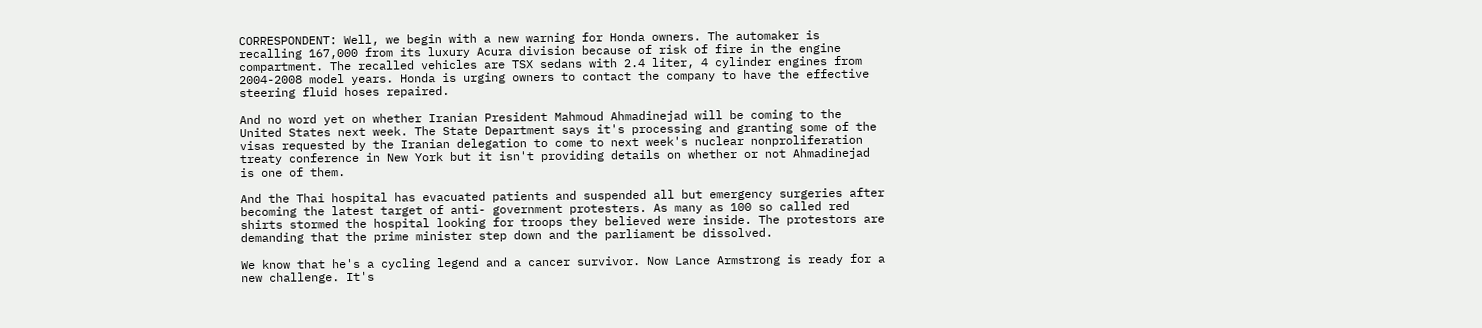CORRESPONDENT: Well, we begin with a new warning for Honda owners. The automaker is recalling 167,000 from its luxury Acura division because of risk of fire in the engine compartment. The recalled vehicles are TSX sedans with 2.4 liter, 4 cylinder engines from 2004-2008 model years. Honda is urging owners to contact the company to have the effective steering fluid hoses repaired.

And no word yet on whether Iranian President Mahmoud Ahmadinejad will be coming to the United States next week. The State Department says it's processing and granting some of the visas requested by the Iranian delegation to come to next week's nuclear nonproliferation treaty conference in New York but it isn't providing details on whether or not Ahmadinejad is one of them.

And the Thai hospital has evacuated patients and suspended all but emergency surgeries after becoming the latest target of anti- government protesters. As many as 100 so called red shirts stormed the hospital looking for troops they believed were inside. The protestors are demanding that the prime minister step down and the parliament be dissolved.

We know that he's a cycling legend and a cancer survivor. Now Lance Armstrong is ready for a new challenge. It's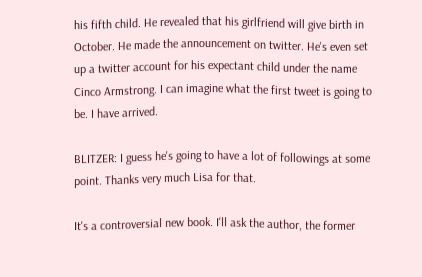his fifth child. He revealed that his girlfriend will give birth in October. He made the announcement on twitter. He's even set up a twitter account for his expectant child under the name Cinco Armstrong. I can imagine what the first tweet is going to be. I have arrived.

BLITZER: I guess he's going to have a lot of followings at some point. Thanks very much Lisa for that.

It's a controversial new book. I'll ask the author, the former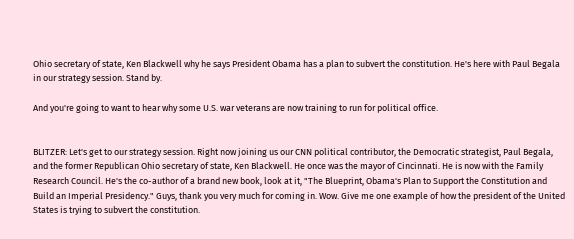Ohio secretary of state, Ken Blackwell why he says President Obama has a plan to subvert the constitution. He's here with Paul Begala in our strategy session. Stand by.

And you're going to want to hear why some U.S. war veterans are now training to run for political office.


BLITZER: Let's get to our strategy session. Right now joining us our CNN political contributor, the Democratic strategist, Paul Begala, and the former Republican Ohio secretary of state, Ken Blackwell. He once was the mayor of Cincinnati. He is now with the Family Research Council. He's the co-author of a brand new book, look at it, "The Blueprint, Obama's Plan to Support the Constitution and Build an Imperial Presidency." Guys, thank you very much for coming in. Wow. Give me one example of how the president of the United States is trying to subvert the constitution.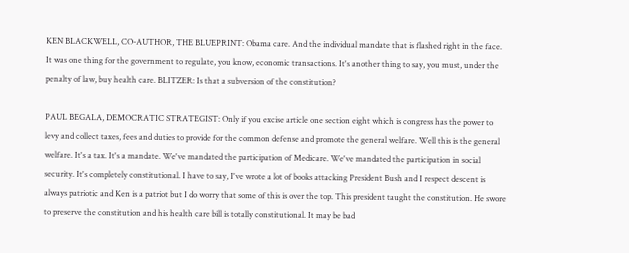KEN BLACKWELL, CO-AUTHOR, THE BLUEPRINT: Obama care. And the individual mandate that is flashed right in the face. It was one thing for the government to regulate, you know, economic transactions. It's another thing to say, you must, under the penalty of law, buy health care. BLITZER: Is that a subversion of the constitution?

PAUL BEGALA, DEMOCRATIC STRATEGIST: Only if you excise article one section eight which is congress has the power to levy and collect taxes, fees and duties to provide for the common defense and promote the general welfare. Well this is the general welfare. It's a tax. It's a mandate. We've mandated the participation of Medicare. We've mandated the participation in social security. It's completely constitutional. I have to say, I've wrote a lot of books attacking President Bush and I respect descent is always patriotic and Ken is a patriot but I do worry that some of this is over the top. This president taught the constitution. He swore to preserve the constitution and his health care bill is totally constitutional. It may be bad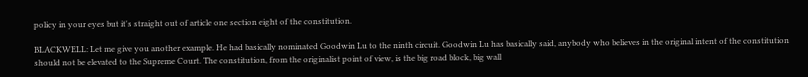policy in your eyes but it's straight out of article one section eight of the constitution.

BLACKWELL: Let me give you another example. He had basically nominated Goodwin Lu to the ninth circuit. Goodwin Lu has basically said, anybody who believes in the original intent of the constitution should not be elevated to the Supreme Court. The constitution, from the originalist point of view, is the big road block, big wall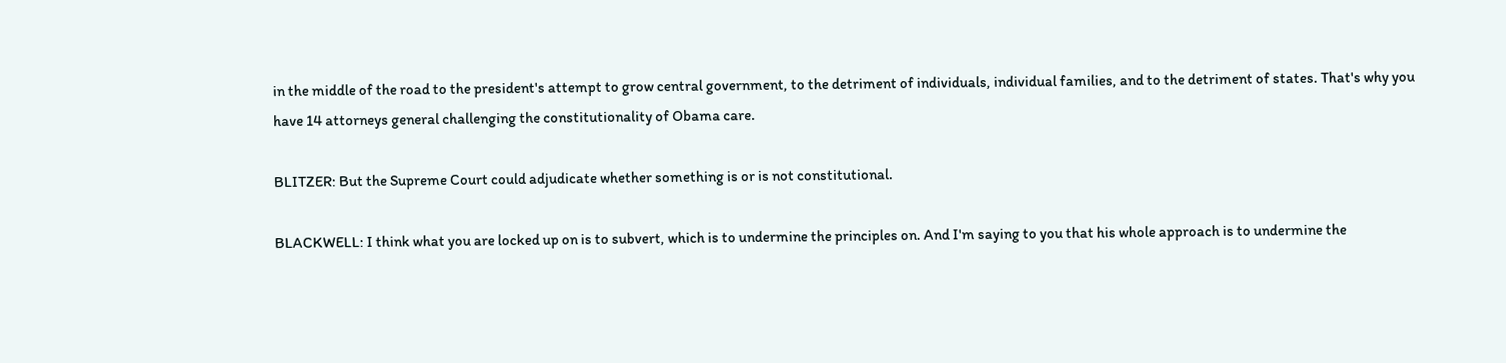in the middle of the road to the president's attempt to grow central government, to the detriment of individuals, individual families, and to the detriment of states. That's why you have 14 attorneys general challenging the constitutionality of Obama care.

BLITZER: But the Supreme Court could adjudicate whether something is or is not constitutional.

BLACKWELL: I think what you are locked up on is to subvert, which is to undermine the principles on. And I'm saying to you that his whole approach is to undermine the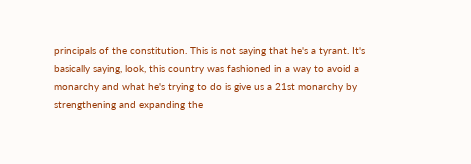principals of the constitution. This is not saying that he's a tyrant. It's basically saying, look, this country was fashioned in a way to avoid a monarchy and what he's trying to do is give us a 21st monarchy by strengthening and expanding the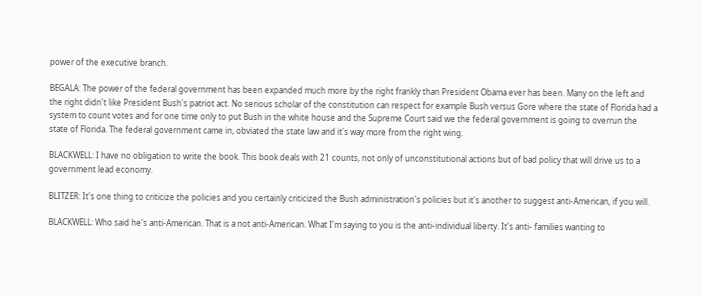power of the executive branch.

BEGALA: The power of the federal government has been expanded much more by the right frankly than President Obama ever has been. Many on the left and the right didn't like President Bush's patriot act. No serious scholar of the constitution can respect for example Bush versus Gore where the state of Florida had a system to count votes and for one time only to put Bush in the white house and the Supreme Court said we the federal government is going to overrun the state of Florida. The federal government came in, obviated the state law and it's way more from the right wing.

BLACKWELL: I have no obligation to write the book. This book deals with 21 counts, not only of unconstitutional actions but of bad policy that will drive us to a government lead economy.

BLITZER: It's one thing to criticize the policies and you certainly criticized the Bush administration's policies but it's another to suggest anti-American, if you will.

BLACKWELL: Who said he's anti-American. That is a not anti-American. What I'm saying to you is the anti-individual liberty. It's anti- families wanting to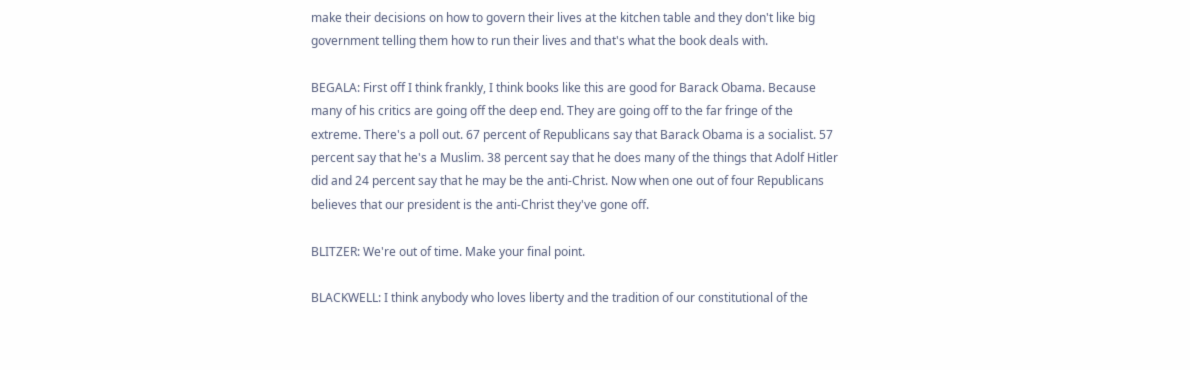make their decisions on how to govern their lives at the kitchen table and they don't like big government telling them how to run their lives and that's what the book deals with.

BEGALA: First off I think frankly, I think books like this are good for Barack Obama. Because many of his critics are going off the deep end. They are going off to the far fringe of the extreme. There's a poll out. 67 percent of Republicans say that Barack Obama is a socialist. 57 percent say that he's a Muslim. 38 percent say that he does many of the things that Adolf Hitler did and 24 percent say that he may be the anti-Christ. Now when one out of four Republicans believes that our president is the anti-Christ they've gone off.

BLITZER: We're out of time. Make your final point.

BLACKWELL: I think anybody who loves liberty and the tradition of our constitutional of the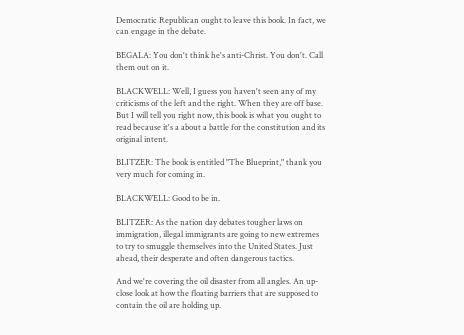Democratic Republican ought to leave this book. In fact, we can engage in the debate.

BEGALA: You don't think he's anti-Christ. You don't. Call them out on it.

BLACKWELL: Well, I guess you haven't seen any of my criticisms of the left and the right. When they are off base. But I will tell you right now, this book is what you ought to read because it's a about a battle for the constitution and its original intent.

BLITZER: The book is entitled "The Blueprint," thank you very much for coming in.

BLACKWELL: Good to be in.

BLITZER: As the nation day debates tougher laws on immigration, illegal immigrants are going to new extremes to try to smuggle themselves into the United States. Just ahead, their desperate and often dangerous tactics.

And we're covering the oil disaster from all angles. An up-close look at how the floating barriers that are supposed to contain the oil are holding up.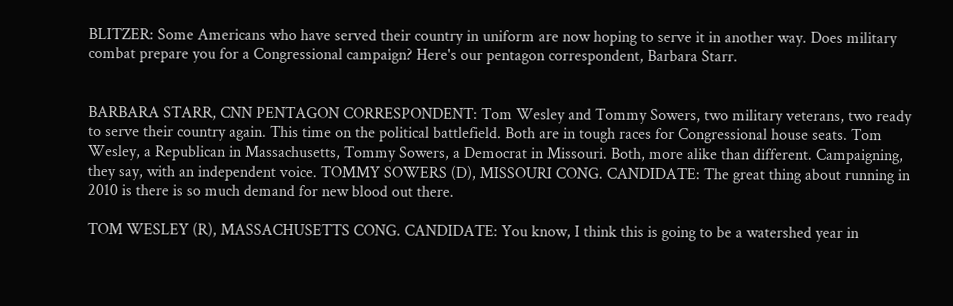BLITZER: Some Americans who have served their country in uniform are now hoping to serve it in another way. Does military combat prepare you for a Congressional campaign? Here's our pentagon correspondent, Barbara Starr.


BARBARA STARR, CNN PENTAGON CORRESPONDENT: Tom Wesley and Tommy Sowers, two military veterans, two ready to serve their country again. This time on the political battlefield. Both are in tough races for Congressional house seats. Tom Wesley, a Republican in Massachusetts, Tommy Sowers, a Democrat in Missouri. Both, more alike than different. Campaigning, they say, with an independent voice. TOMMY SOWERS (D), MISSOURI CONG. CANDIDATE: The great thing about running in 2010 is there is so much demand for new blood out there.

TOM WESLEY (R), MASSACHUSETTS CONG. CANDIDATE: You know, I think this is going to be a watershed year in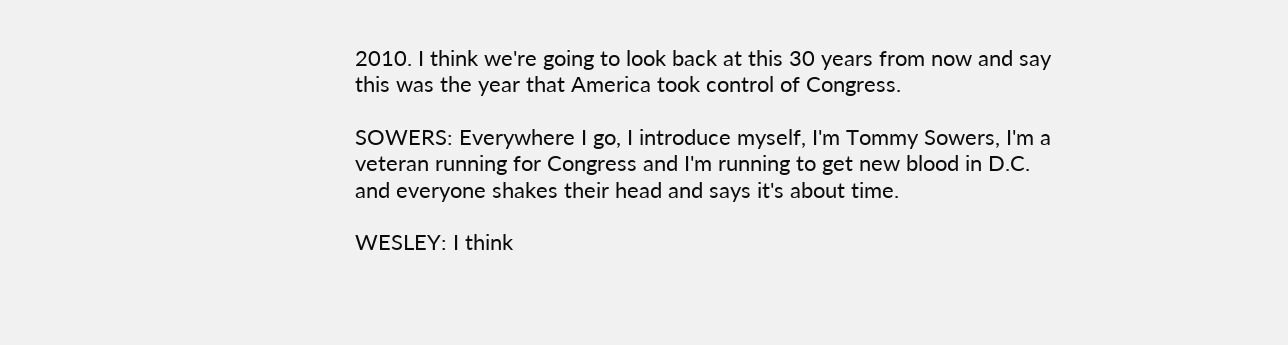2010. I think we're going to look back at this 30 years from now and say this was the year that America took control of Congress.

SOWERS: Everywhere I go, I introduce myself, I'm Tommy Sowers, I'm a veteran running for Congress and I'm running to get new blood in D.C. and everyone shakes their head and says it's about time.

WESLEY: I think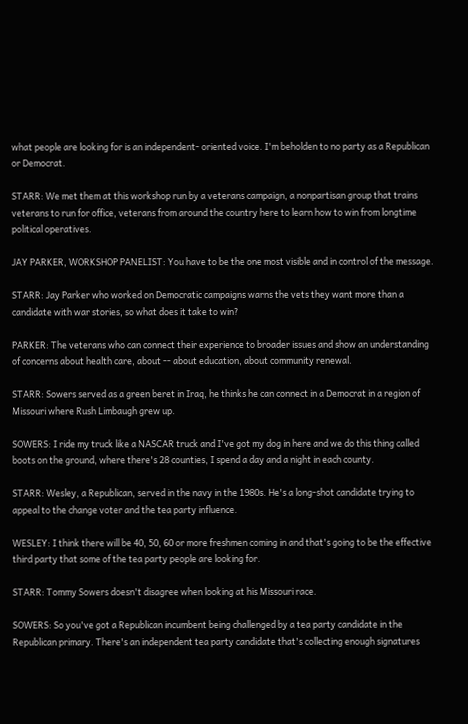what people are looking for is an independent- oriented voice. I'm beholden to no party as a Republican or Democrat.

STARR: We met them at this workshop run by a veterans campaign, a nonpartisan group that trains veterans to run for office, veterans from around the country here to learn how to win from longtime political operatives.

JAY PARKER, WORKSHOP PANELIST: You have to be the one most visible and in control of the message.

STARR: Jay Parker who worked on Democratic campaigns warns the vets they want more than a candidate with war stories, so what does it take to win?

PARKER: The veterans who can connect their experience to broader issues and show an understanding of concerns about health care, about -- about education, about community renewal.

STARR: Sowers served as a green beret in Iraq, he thinks he can connect in a Democrat in a region of Missouri where Rush Limbaugh grew up.

SOWERS: I ride my truck like a NASCAR truck and I've got my dog in here and we do this thing called boots on the ground, where there's 28 counties, I spend a day and a night in each county.

STARR: Wesley, a Republican, served in the navy in the 1980s. He's a long-shot candidate trying to appeal to the change voter and the tea party influence.

WESLEY: I think there will be 40, 50, 60 or more freshmen coming in and that's going to be the effective third party that some of the tea party people are looking for.

STARR: Tommy Sowers doesn't disagree when looking at his Missouri race.

SOWERS: So you've got a Republican incumbent being challenged by a tea party candidate in the Republican primary. There's an independent tea party candidate that's collecting enough signatures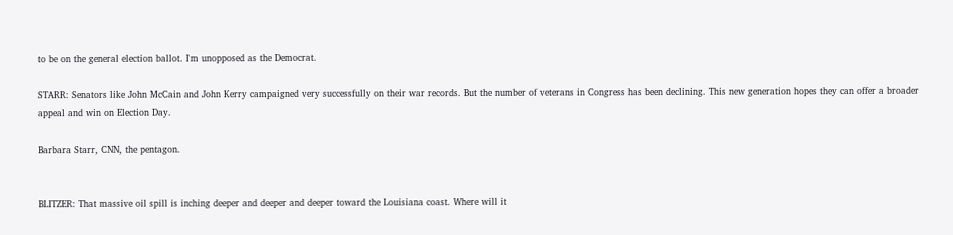to be on the general election ballot. I'm unopposed as the Democrat.

STARR: Senators like John McCain and John Kerry campaigned very successfully on their war records. But the number of veterans in Congress has been declining. This new generation hopes they can offer a broader appeal and win on Election Day.

Barbara Starr, CNN, the pentagon.


BLITZER: That massive oil spill is inching deeper and deeper and deeper toward the Louisiana coast. Where will it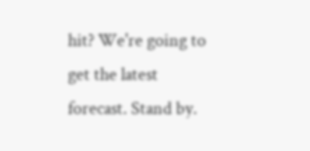hit? We're going to get the latest forecast. Stand by.